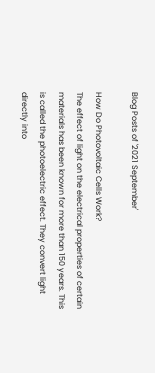Blog Posts of '2021 September'

How Do Photovoltaic Cells Work?
The effect of light on the electrical properties of certain materials has been known for more than 150 years. This is called the photoelectric effect. They convert light directly into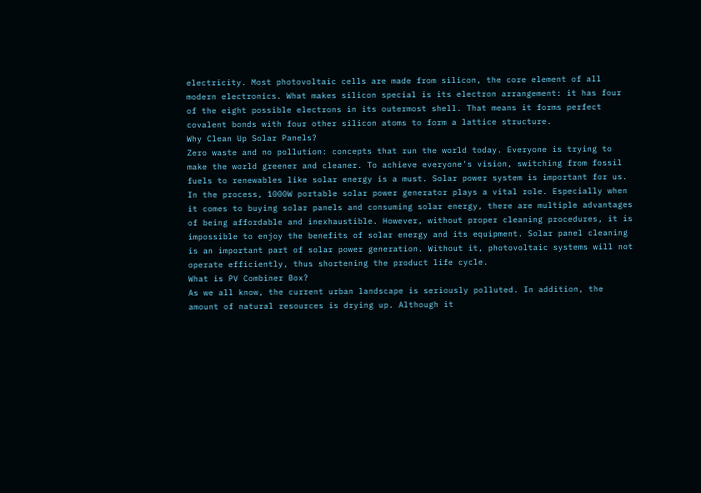electricity. Most photovoltaic cells are made from silicon, the core element of all modern electronics. What makes silicon special is its electron arrangement: it has four of the eight possible electrons in its outermost shell. That means it forms perfect covalent bonds with four other silicon atoms to form a lattice structure.
Why Clean Up Solar Panels?
Zero waste and no pollution: concepts that run the world today. Everyone is trying to make the world greener and cleaner. To achieve everyone's vision, switching from fossil fuels to renewables like solar energy is a must. Solar power system is important for us. In the process, 1000W portable solar power generator plays a vital role. Especially when it comes to buying solar panels and consuming solar energy, there are multiple advantages of being affordable and inexhaustible. However, without proper cleaning procedures, it is impossible to enjoy the benefits of solar energy and its equipment. Solar panel cleaning is an important part of solar power generation. Without it, photovoltaic systems will not operate efficiently, thus shortening the product life cycle.
What is PV Combiner Box?
As we all know, the current urban landscape is seriously polluted. In addition, the amount of natural resources is drying up. Although it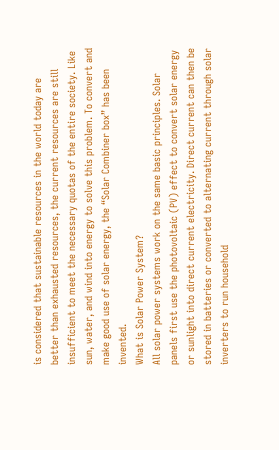is considered that sustainable resources in the world today are better than exhausted resources, the current resources are still insufficient to meet the necessary quotas of the entire society. Like sun, water, and wind into energy to solve this problem. To convert and make good use of solar energy, the “Solar Combiner box” has been invented.
What is Solar Power System?
All solar power systems work on the same basic principles. Solar panels first use the photovoltaic (PV) effect to convert solar energy or sunlight into direct current electricity. Direct current can then be stored in batteries or converted to alternating current through solar inverters to run household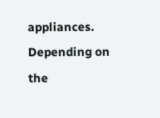appliances. Depending on the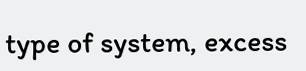type of system, excess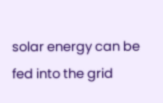solar energy can be fed into the grid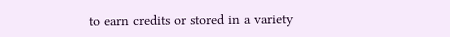to earn credits or stored in a variety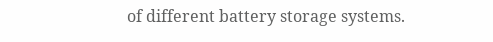of different battery storage systems.